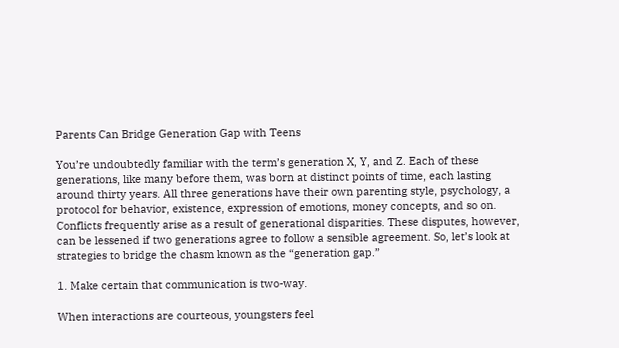Parents Can Bridge Generation Gap with Teens

You’re undoubtedly familiar with the term’s generation X, Y, and Z. Each of these generations, like many before them, was born at distinct points of time, each lasting around thirty years. All three generations have their own parenting style, psychology, a protocol for behavior, existence, expression of emotions, money concepts, and so on. Conflicts frequently arise as a result of generational disparities. These disputes, however, can be lessened if two generations agree to follow a sensible agreement. So, let’s look at strategies to bridge the chasm known as the “generation gap.”

1. Make certain that communication is two-way.

When interactions are courteous, youngsters feel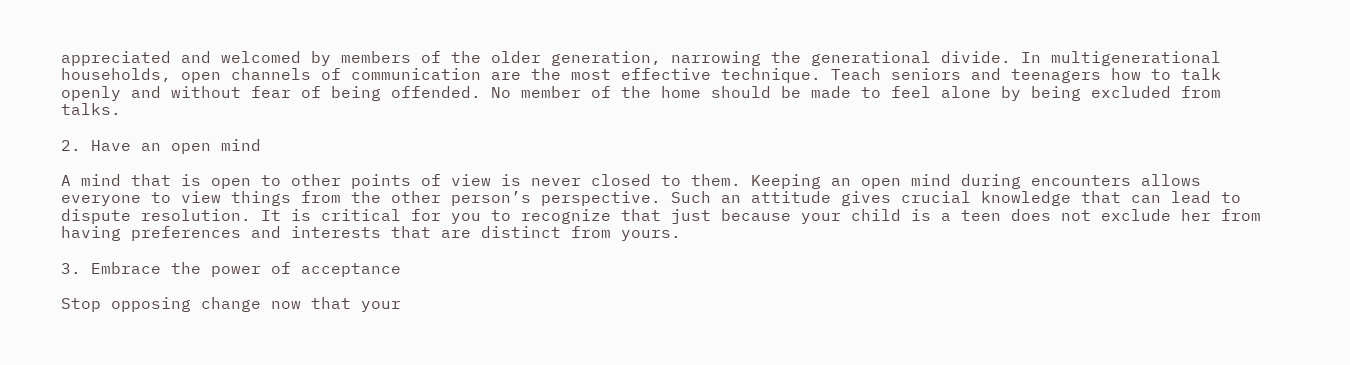appreciated and welcomed by members of the older generation, narrowing the generational divide. In multigenerational households, open channels of communication are the most effective technique. Teach seniors and teenagers how to talk openly and without fear of being offended. No member of the home should be made to feel alone by being excluded from talks.

2. Have an open mind

A mind that is open to other points of view is never closed to them. Keeping an open mind during encounters allows everyone to view things from the other person’s perspective. Such an attitude gives crucial knowledge that can lead to dispute resolution. It is critical for you to recognize that just because your child is a teen does not exclude her from having preferences and interests that are distinct from yours.

3. Embrace the power of acceptance

Stop opposing change now that your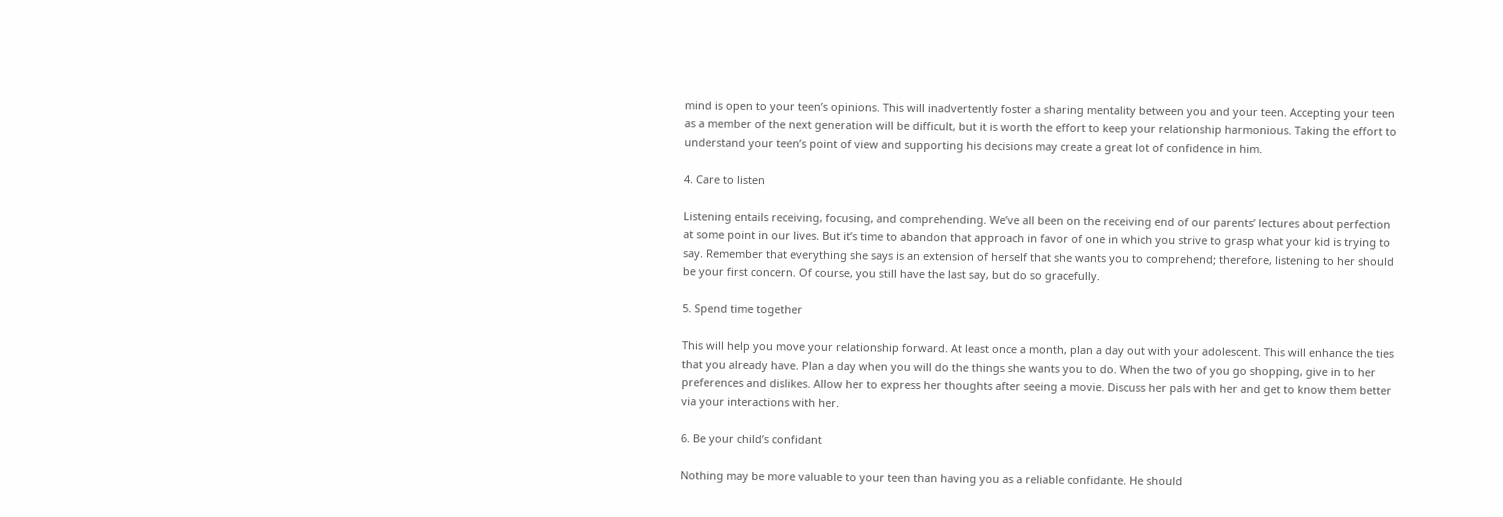mind is open to your teen’s opinions. This will inadvertently foster a sharing mentality between you and your teen. Accepting your teen as a member of the next generation will be difficult, but it is worth the effort to keep your relationship harmonious. Taking the effort to understand your teen’s point of view and supporting his decisions may create a great lot of confidence in him.

4. Care to listen

Listening entails receiving, focusing, and comprehending. We’ve all been on the receiving end of our parents’ lectures about perfection at some point in our lives. But it’s time to abandon that approach in favor of one in which you strive to grasp what your kid is trying to say. Remember that everything she says is an extension of herself that she wants you to comprehend; therefore, listening to her should be your first concern. Of course, you still have the last say, but do so gracefully.

5. Spend time together

This will help you move your relationship forward. At least once a month, plan a day out with your adolescent. This will enhance the ties that you already have. Plan a day when you will do the things she wants you to do. When the two of you go shopping, give in to her preferences and dislikes. Allow her to express her thoughts after seeing a movie. Discuss her pals with her and get to know them better via your interactions with her.

6. Be your child’s confidant

Nothing may be more valuable to your teen than having you as a reliable confidante. He should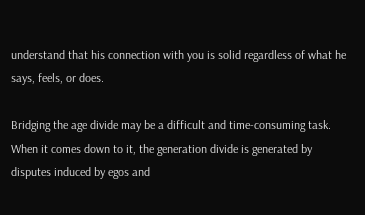understand that his connection with you is solid regardless of what he says, feels, or does.

Bridging the age divide may be a difficult and time-consuming task. When it comes down to it, the generation divide is generated by disputes induced by egos and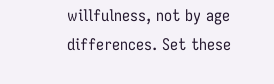willfulness, not by age differences. Set these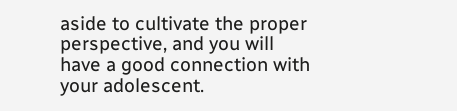aside to cultivate the proper perspective, and you will have a good connection with your adolescent.